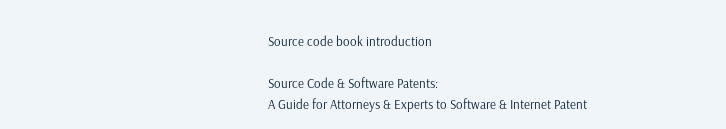Source code book introduction

Source Code & Software Patents:
A Guide for Attorneys & Experts to Software & Internet Patent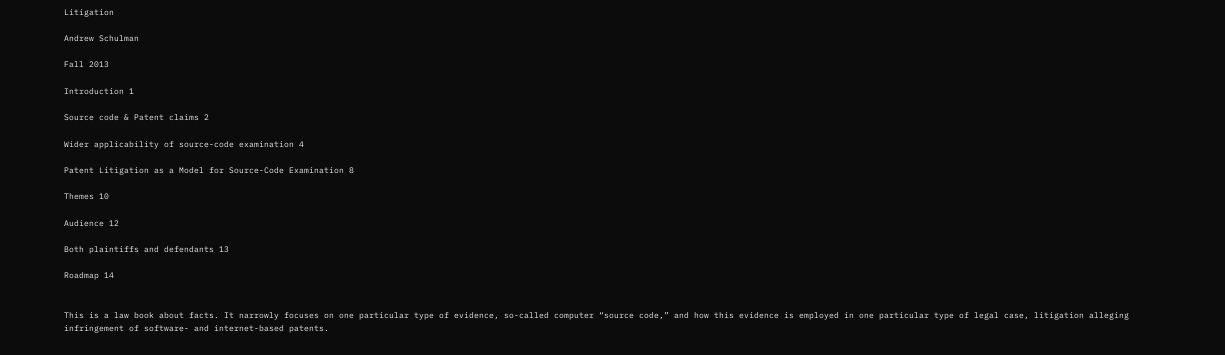Litigation

Andrew Schulman

Fall 2013

Introduction 1

Source code & Patent claims 2

Wider applicability of source-code examination 4

Patent Litigation as a Model for Source-Code Examination 8

Themes 10

Audience 12

Both plaintiffs and defendants 13

Roadmap 14


This is a law book about facts. It narrowly focuses on one particular type of evidence, so-called computer “source code,” and how this evidence is employed in one particular type of legal case, litigation alleging infringement of software- and internet-based patents.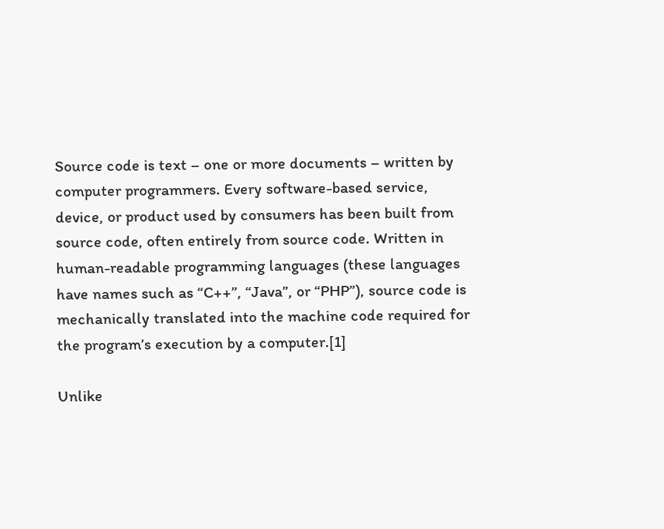Source code is text – one or more documents – written by computer programmers. Every software-based service, device, or product used by consumers has been built from source code, often entirely from source code. Written in human-readable programming languages (these languages have names such as “C++”, “Java”, or “PHP”), source code is mechanically translated into the machine code required for the program’s execution by a computer.[1]

Unlike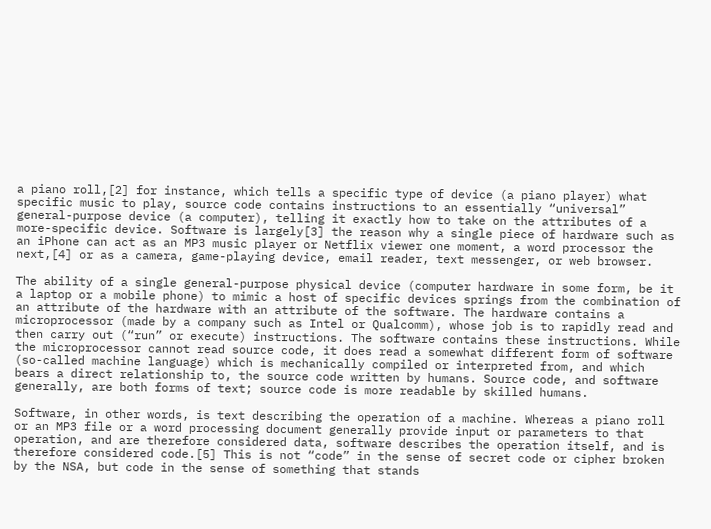a piano roll,[2] for instance, which tells a specific type of device (a piano player) what specific music to play, source code contains instructions to an essentially “universal” general-purpose device (a computer), telling it exactly how to take on the attributes of a more-specific device. Software is largely[3] the reason why a single piece of hardware such as an iPhone can act as an MP3 music player or Netflix viewer one moment, a word processor the next,[4] or as a camera, game-playing device, email reader, text messenger, or web browser.

The ability of a single general-purpose physical device (computer hardware in some form, be it a laptop or a mobile phone) to mimic a host of specific devices springs from the combination of an attribute of the hardware with an attribute of the software. The hardware contains a microprocessor (made by a company such as Intel or Qualcomm), whose job is to rapidly read and then carry out (“run” or execute) instructions. The software contains these instructions. While the microprocessor cannot read source code, it does read a somewhat different form of software (so-called machine language) which is mechanically compiled or interpreted from, and which bears a direct relationship to, the source code written by humans. Source code, and software generally, are both forms of text; source code is more readable by skilled humans.

Software, in other words, is text describing the operation of a machine. Whereas a piano roll or an MP3 file or a word processing document generally provide input or parameters to that operation, and are therefore considered data, software describes the operation itself, and is therefore considered code.[5] This is not “code” in the sense of secret code or cipher broken by the NSA, but code in the sense of something that stands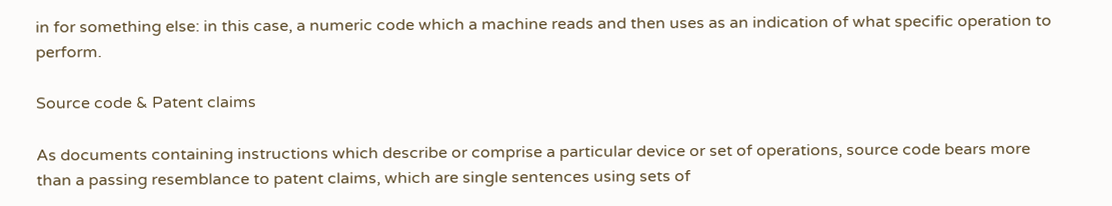in for something else: in this case, a numeric code which a machine reads and then uses as an indication of what specific operation to perform.

Source code & Patent claims

As documents containing instructions which describe or comprise a particular device or set of operations, source code bears more than a passing resemblance to patent claims, which are single sentences using sets of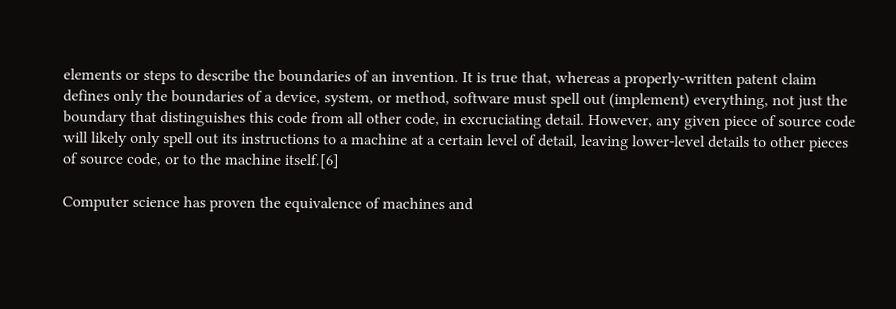elements or steps to describe the boundaries of an invention. It is true that, whereas a properly-written patent claim defines only the boundaries of a device, system, or method, software must spell out (implement) everything, not just the boundary that distinguishes this code from all other code, in excruciating detail. However, any given piece of source code will likely only spell out its instructions to a machine at a certain level of detail, leaving lower-level details to other pieces of source code, or to the machine itself.[6]

Computer science has proven the equivalence of machines and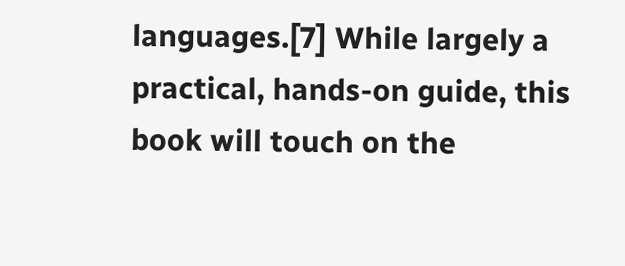languages.[7] While largely a practical, hands-on guide, this book will touch on the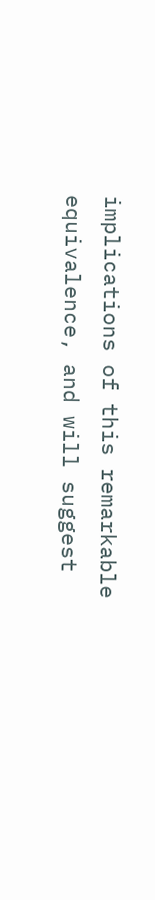implications of this remarkable equivalence, and will suggest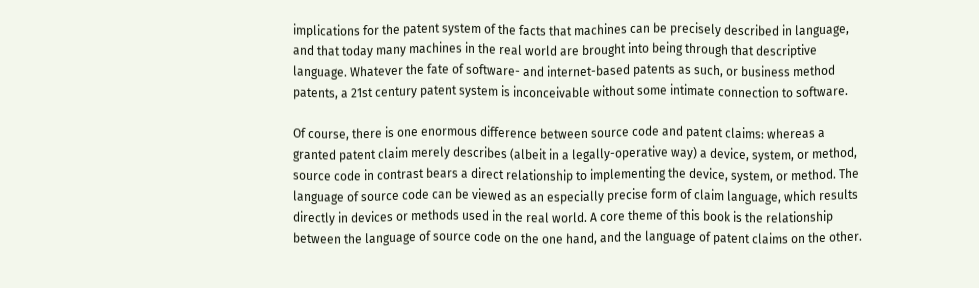implications for the patent system of the facts that machines can be precisely described in language, and that today many machines in the real world are brought into being through that descriptive language. Whatever the fate of software- and internet-based patents as such, or business method patents, a 21st century patent system is inconceivable without some intimate connection to software.

Of course, there is one enormous difference between source code and patent claims: whereas a granted patent claim merely describes (albeit in a legally-operative way) a device, system, or method, source code in contrast bears a direct relationship to implementing the device, system, or method. The language of source code can be viewed as an especially precise form of claim language, which results directly in devices or methods used in the real world. A core theme of this book is the relationship between the language of source code on the one hand, and the language of patent claims on the other.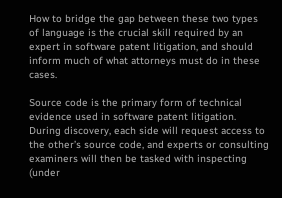How to bridge the gap between these two types of language is the crucial skill required by an expert in software patent litigation, and should inform much of what attorneys must do in these cases.

Source code is the primary form of technical evidence used in software patent litigation. During discovery, each side will request access to the other’s source code, and experts or consulting examiners will then be tasked with inspecting (under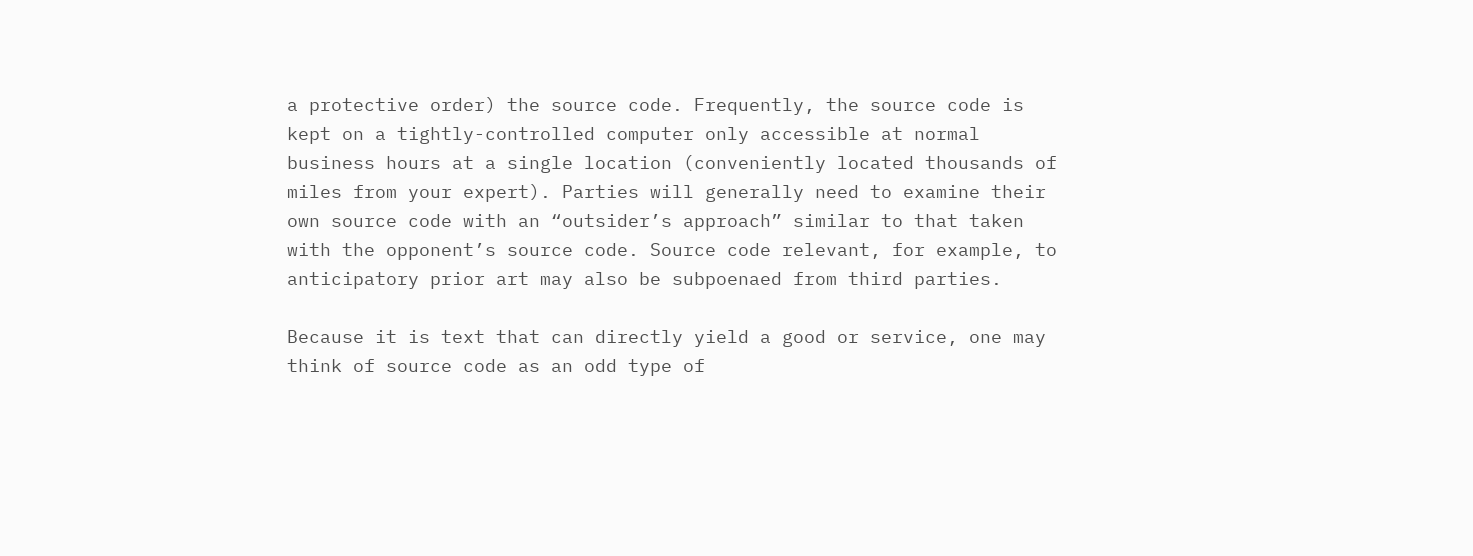a protective order) the source code. Frequently, the source code is kept on a tightly-controlled computer only accessible at normal business hours at a single location (conveniently located thousands of miles from your expert). Parties will generally need to examine their own source code with an “outsider’s approach” similar to that taken with the opponent’s source code. Source code relevant, for example, to anticipatory prior art may also be subpoenaed from third parties.

Because it is text that can directly yield a good or service, one may think of source code as an odd type of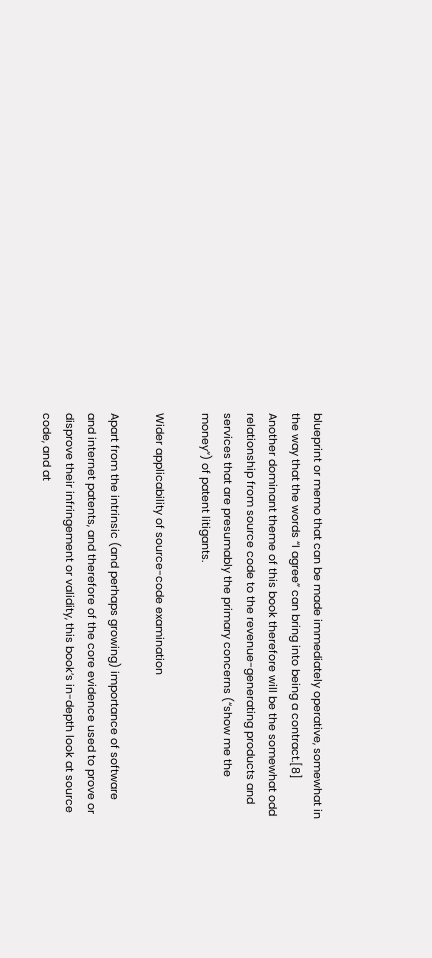blueprint or memo that can be made immediately operative, somewhat in the way that the words “I agree” can bring into being a contract.[8] Another dominant theme of this book therefore will be the somewhat odd relationship from source code to the revenue-generating products and services that are presumably the primary concerns (“show me the money”) of patent litigants.

Wider applicability of source-code examination

Apart from the intrinsic (and perhaps growing) importance of software and internet patents, and therefore of the core evidence used to prove or disprove their infringement or validity, this book’s in-depth look at source code, and at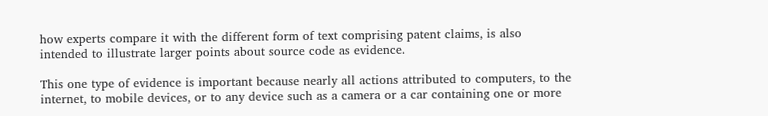how experts compare it with the different form of text comprising patent claims, is also intended to illustrate larger points about source code as evidence.

This one type of evidence is important because nearly all actions attributed to computers, to the internet, to mobile devices, or to any device such as a camera or a car containing one or more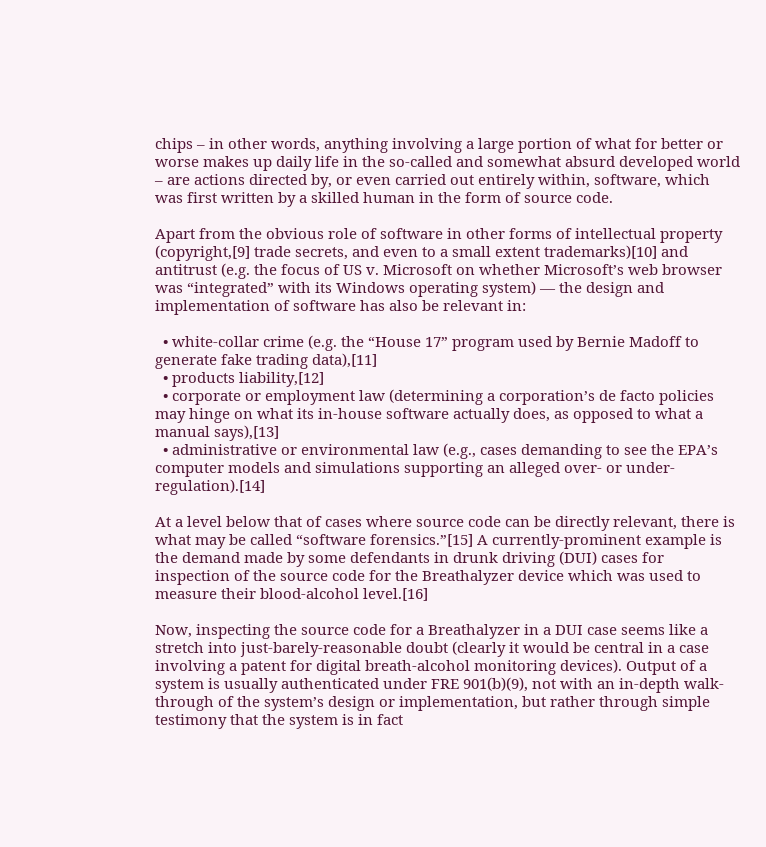chips – in other words, anything involving a large portion of what for better or worse makes up daily life in the so-called and somewhat absurd developed world – are actions directed by, or even carried out entirely within, software, which was first written by a skilled human in the form of source code.

Apart from the obvious role of software in other forms of intellectual property (copyright,[9] trade secrets, and even to a small extent trademarks)[10] and antitrust (e.g. the focus of US v. Microsoft on whether Microsoft’s web browser was “integrated” with its Windows operating system) — the design and implementation of software has also be relevant in:

  • white-collar crime (e.g. the “House 17” program used by Bernie Madoff to generate fake trading data),[11]
  • products liability,[12]
  • corporate or employment law (determining a corporation’s de facto policies may hinge on what its in-house software actually does, as opposed to what a manual says),[13]
  • administrative or environmental law (e.g., cases demanding to see the EPA’s computer models and simulations supporting an alleged over- or under-regulation).[14]

At a level below that of cases where source code can be directly relevant, there is what may be called “software forensics.”[15] A currently-prominent example is the demand made by some defendants in drunk driving (DUI) cases for inspection of the source code for the Breathalyzer device which was used to measure their blood-alcohol level.[16]

Now, inspecting the source code for a Breathalyzer in a DUI case seems like a stretch into just-barely-reasonable doubt (clearly it would be central in a case involving a patent for digital breath-alcohol monitoring devices). Output of a system is usually authenticated under FRE 901(b)(9), not with an in-depth walk-through of the system’s design or implementation, but rather through simple testimony that the system is in fact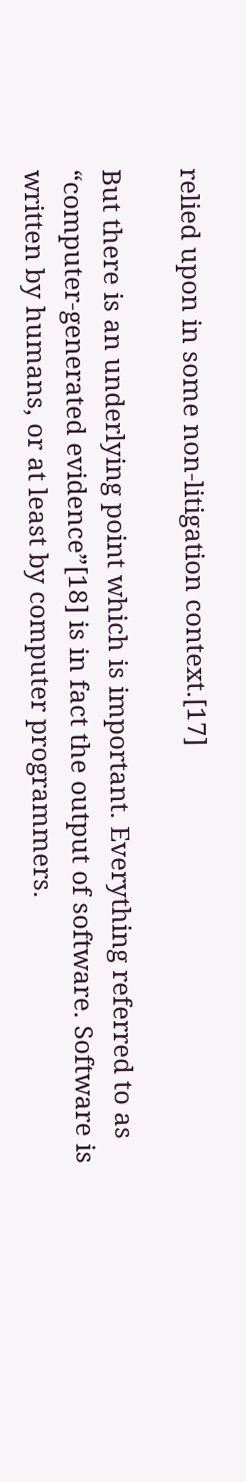relied upon in some non-litigation context.[17]

But there is an underlying point which is important. Everything referred to as “computer-generated evidence”[18] is in fact the output of software. Software is written by humans, or at least by computer programmers.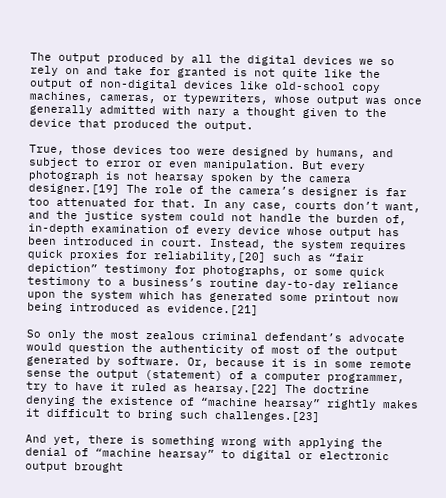The output produced by all the digital devices we so rely on and take for granted is not quite like the output of non-digital devices like old-school copy machines, cameras, or typewriters, whose output was once generally admitted with nary a thought given to the device that produced the output.

True, those devices too were designed by humans, and subject to error or even manipulation. But every photograph is not hearsay spoken by the camera designer.[19] The role of the camera’s designer is far too attenuated for that. In any case, courts don’t want, and the justice system could not handle the burden of, in-depth examination of every device whose output has been introduced in court. Instead, the system requires quick proxies for reliability,[20] such as “fair depiction” testimony for photographs, or some quick testimony to a business’s routine day-to-day reliance upon the system which has generated some printout now being introduced as evidence.[21]

So only the most zealous criminal defendant’s advocate would question the authenticity of most of the output generated by software. Or, because it is in some remote sense the output (statement) of a computer programmer, try to have it ruled as hearsay.[22] The doctrine denying the existence of “machine hearsay” rightly makes it difficult to bring such challenges.[23]

And yet, there is something wrong with applying the denial of “machine hearsay” to digital or electronic output brought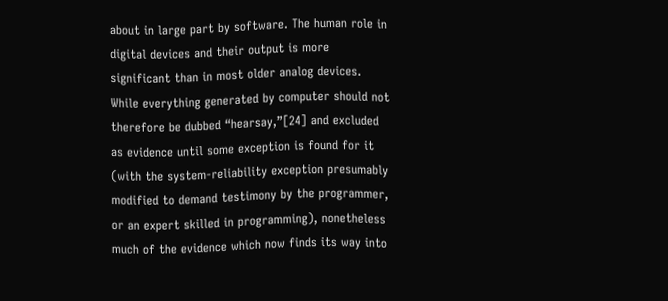about in large part by software. The human role in digital devices and their output is more significant than in most older analog devices. While everything generated by computer should not therefore be dubbed “hearsay,”[24] and excluded as evidence until some exception is found for it (with the system-reliability exception presumably modified to demand testimony by the programmer, or an expert skilled in programming), nonetheless much of the evidence which now finds its way into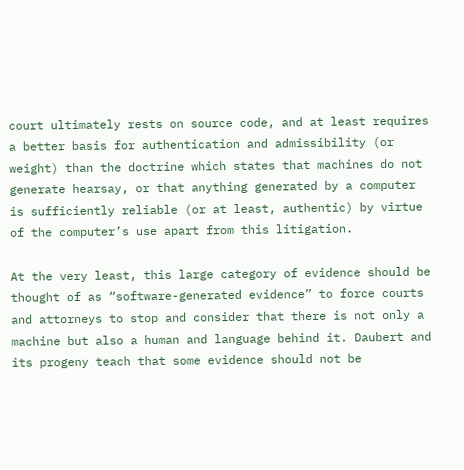court ultimately rests on source code, and at least requires a better basis for authentication and admissibility (or weight) than the doctrine which states that machines do not generate hearsay, or that anything generated by a computer is sufficiently reliable (or at least, authentic) by virtue of the computer’s use apart from this litigation.

At the very least, this large category of evidence should be thought of as “software-generated evidence” to force courts and attorneys to stop and consider that there is not only a machine but also a human and language behind it. Daubert and its progeny teach that some evidence should not be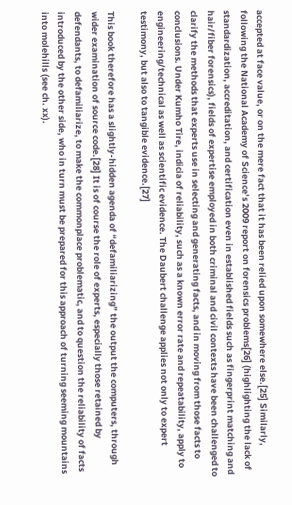accepted at face value, or on the mere fact that it has been relied upon somewhere else.[25] Similarly, following the National Academy of Science’s 2009 report on forensics problems[26] (highlighting the lack of standardization, accreditation, and certification even in established fields such as fingerprint matching and hair/fiber forensics), fields of expertise employed in both criminal and civil contexts have been challenged to clarify the methods that experts use in selecting and generating facts, and in moving from those facts to conclusions. Under Kumho Tire, indicia of reliability, such as a known error rate and repeatability, apply to engineering/technical as well as scientific evidence. The Daubert challenge applies not only to expert testimony, but also to tangible evidence.[27]

This book therefore has a slightly-hidden agenda of “defamiliarizing” the output the computers, through wider examination of source code.[28] It is of course the role of experts, especially those retained by defendants, to defamiliarize, to make the commonplace problematic, and to question the reliability of facts introduced by the other side, who in turn must be prepared for this approach of turning seeming mountains into molehills (see ch. xx).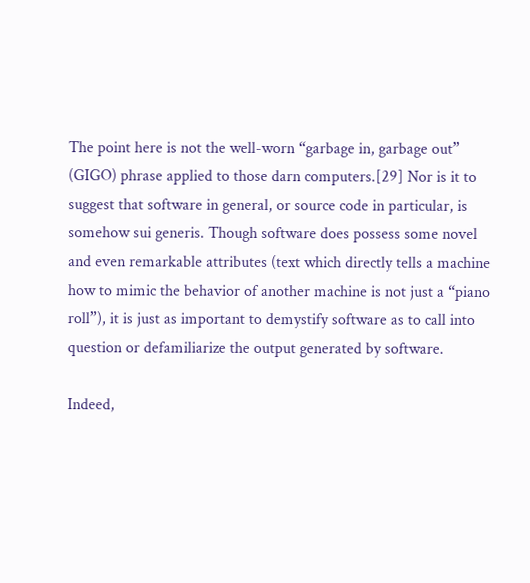The point here is not the well-worn “garbage in, garbage out” (GIGO) phrase applied to those darn computers.[29] Nor is it to suggest that software in general, or source code in particular, is somehow sui generis. Though software does possess some novel and even remarkable attributes (text which directly tells a machine how to mimic the behavior of another machine is not just a “piano roll”), it is just as important to demystify software as to call into question or defamiliarize the output generated by software.

Indeed,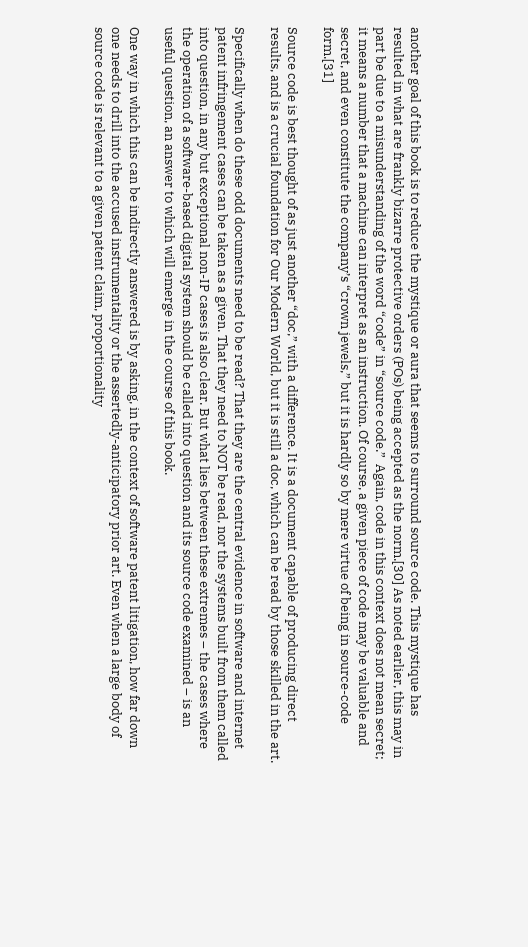another goal of this book is to reduce the mystique or aura that seems to surround source code. This mystique has resulted in what are frankly bizarre protective orders (POs) being accepted as the norm.[30] As noted earlier, this may in part be due to a misunderstanding of the word “code” in “source code.”  Again, code in this context does not mean secret; it means a number that a machine can interpret as an instruction. Of course, a given piece of code may be valuable and secret, and even constitute the company’s “crown jewels,” but it is hardly so by mere virtue of being in source-code form.[31]

Source code is best thought of as just another “doc,” with a difference. It is a document capable of producing direct results, and is a crucial foundation for Our Modern World, but it is still a doc, which can be read by those skilled in the art.

Specifically when do these odd documents need to be read? That they are the central evidence in software and internet patent infringement cases can be taken as a given. That they need to NOT be read, nor the systems built from them called into question, in any but exceptional non-IP cases is also clear. But what lies between these extremes – the cases where the operation of a software-based digital system should be called into question and its source code examined – is an useful question, an answer to which will emerge in the course of this book.

One way in which this can be indirectly answered is by asking, in the context of software patent litigation, how far down one needs to drill into the accused instrumentality or the assertedly-anticipatory prior art. Even when a large body of source code is relevant to a given patent claim, proportionality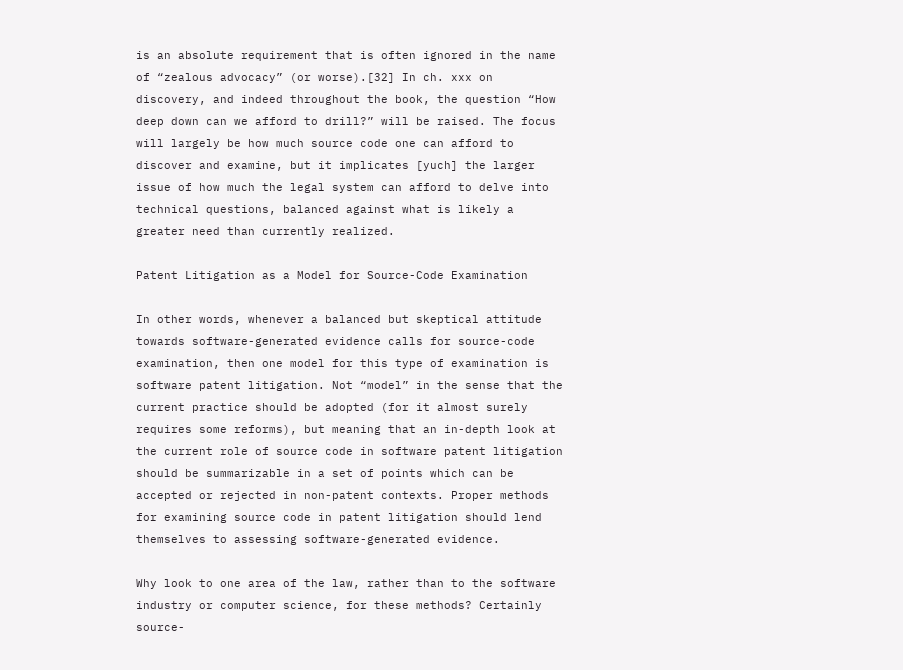is an absolute requirement that is often ignored in the name of “zealous advocacy” (or worse).[32] In ch. xxx on discovery, and indeed throughout the book, the question “How deep down can we afford to drill?” will be raised. The focus will largely be how much source code one can afford to discover and examine, but it implicates [yuch] the larger issue of how much the legal system can afford to delve into technical questions, balanced against what is likely a greater need than currently realized.

Patent Litigation as a Model for Source-Code Examination

In other words, whenever a balanced but skeptical attitude towards software-generated evidence calls for source-code examination, then one model for this type of examination is software patent litigation. Not “model” in the sense that the current practice should be adopted (for it almost surely requires some reforms), but meaning that an in-depth look at the current role of source code in software patent litigation should be summarizable in a set of points which can be accepted or rejected in non-patent contexts. Proper methods for examining source code in patent litigation should lend themselves to assessing software-generated evidence.

Why look to one area of the law, rather than to the software industry or computer science, for these methods? Certainly source-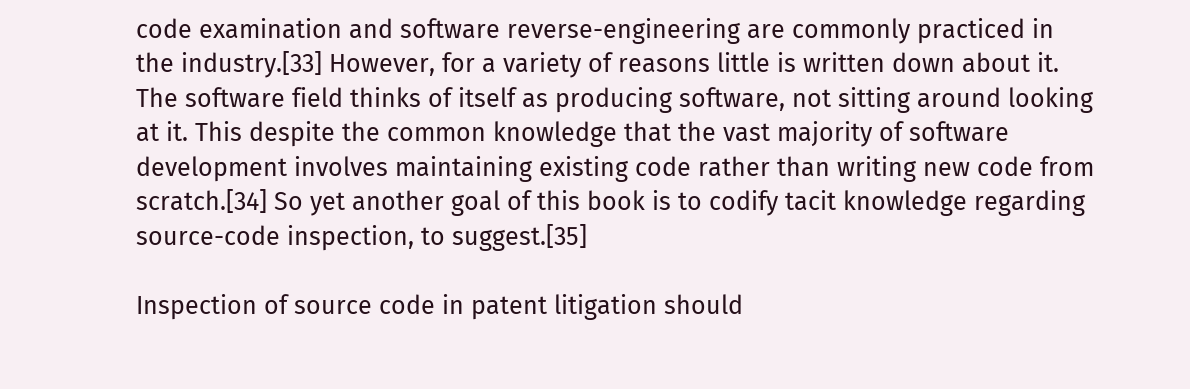code examination and software reverse-engineering are commonly practiced in the industry.[33] However, for a variety of reasons little is written down about it. The software field thinks of itself as producing software, not sitting around looking at it. This despite the common knowledge that the vast majority of software development involves maintaining existing code rather than writing new code from scratch.[34] So yet another goal of this book is to codify tacit knowledge regarding source-code inspection, to suggest.[35]

Inspection of source code in patent litigation should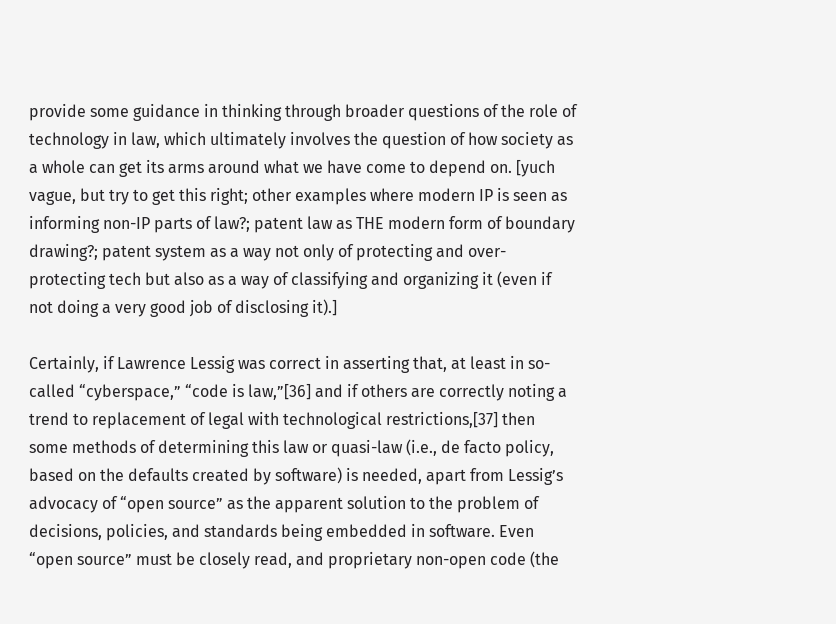provide some guidance in thinking through broader questions of the role of technology in law, which ultimately involves the question of how society as a whole can get its arms around what we have come to depend on. [yuch vague, but try to get this right; other examples where modern IP is seen as informing non-IP parts of law?; patent law as THE modern form of boundary drawing?; patent system as a way not only of protecting and over-protecting tech but also as a way of classifying and organizing it (even if not doing a very good job of disclosing it).]

Certainly, if Lawrence Lessig was correct in asserting that, at least in so-called “cyberspace,” “code is law,”[36] and if others are correctly noting a trend to replacement of legal with technological restrictions,[37] then some methods of determining this law or quasi-law (i.e., de facto policy, based on the defaults created by software) is needed, apart from Lessig’s advocacy of “open source” as the apparent solution to the problem of decisions, policies, and standards being embedded in software. Even “open source” must be closely read, and proprietary non-open code (the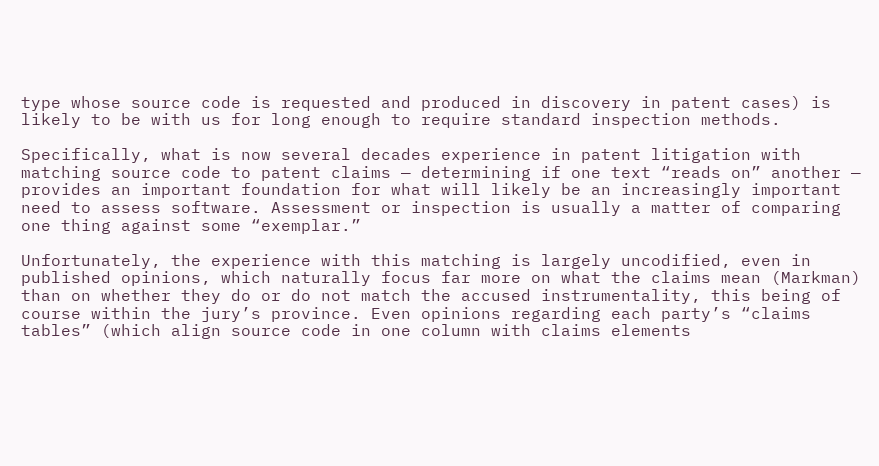type whose source code is requested and produced in discovery in patent cases) is likely to be with us for long enough to require standard inspection methods.

Specifically, what is now several decades experience in patent litigation with matching source code to patent claims — determining if one text “reads on” another — provides an important foundation for what will likely be an increasingly important need to assess software. Assessment or inspection is usually a matter of comparing one thing against some “exemplar.”

Unfortunately, the experience with this matching is largely uncodified, even in published opinions, which naturally focus far more on what the claims mean (Markman) than on whether they do or do not match the accused instrumentality, this being of course within the jury’s province. Even opinions regarding each party’s “claims tables” (which align source code in one column with claims elements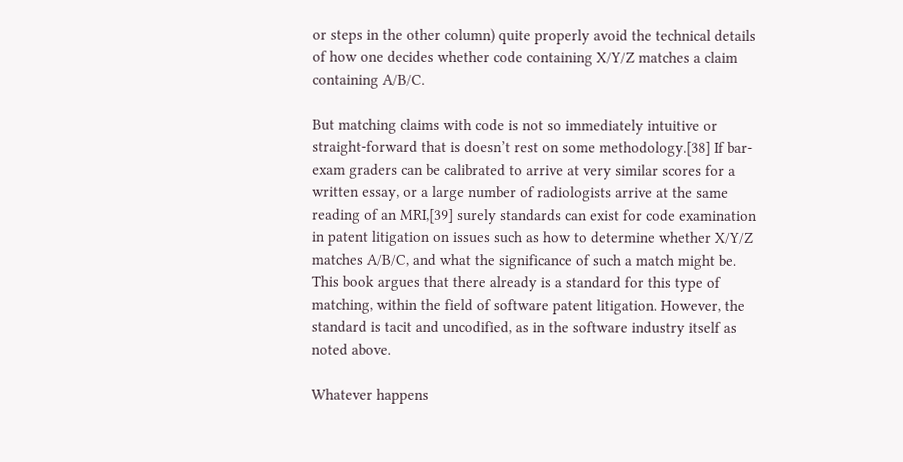or steps in the other column) quite properly avoid the technical details of how one decides whether code containing X/Y/Z matches a claim containing A/B/C.

But matching claims with code is not so immediately intuitive or straight-forward that is doesn’t rest on some methodology.[38] If bar-exam graders can be calibrated to arrive at very similar scores for a written essay, or a large number of radiologists arrive at the same reading of an MRI,[39] surely standards can exist for code examination in patent litigation on issues such as how to determine whether X/Y/Z matches A/B/C, and what the significance of such a match might be. This book argues that there already is a standard for this type of matching, within the field of software patent litigation. However, the standard is tacit and uncodified, as in the software industry itself as noted above.

Whatever happens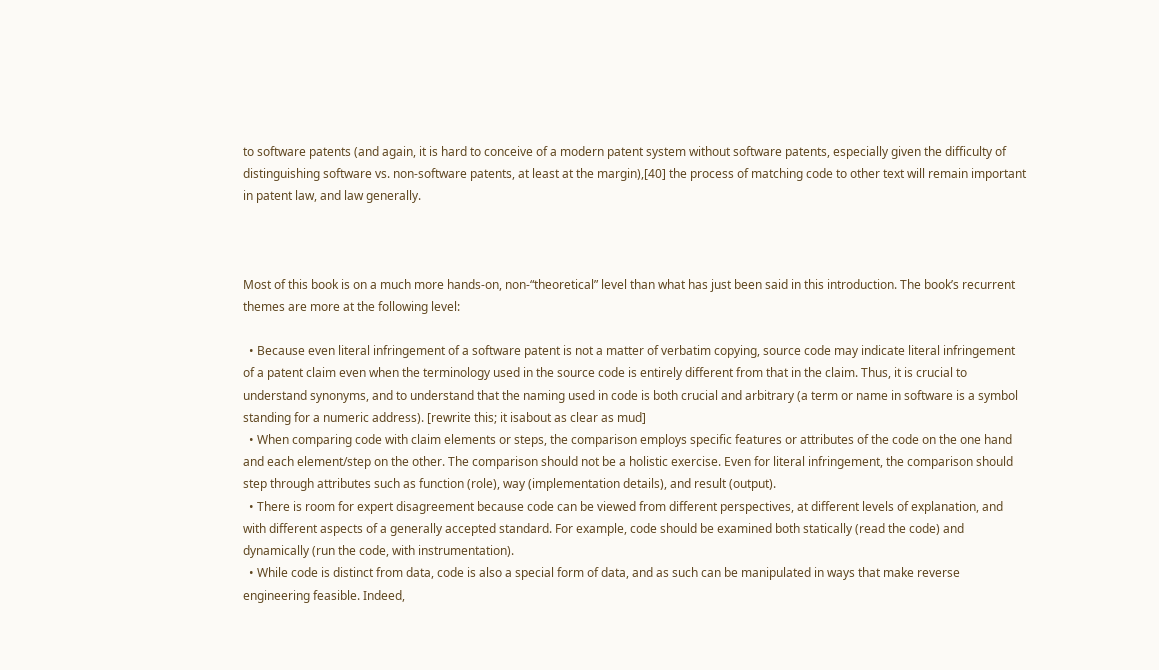to software patents (and again, it is hard to conceive of a modern patent system without software patents, especially given the difficulty of distinguishing software vs. non-software patents, at least at the margin),[40] the process of matching code to other text will remain important in patent law, and law generally.



Most of this book is on a much more hands-on, non-“theoretical” level than what has just been said in this introduction. The book’s recurrent themes are more at the following level:

  • Because even literal infringement of a software patent is not a matter of verbatim copying, source code may indicate literal infringement of a patent claim even when the terminology used in the source code is entirely different from that in the claim. Thus, it is crucial to understand synonyms, and to understand that the naming used in code is both crucial and arbitrary (a term or name in software is a symbol standing for a numeric address). [rewrite this; it isabout as clear as mud]
  • When comparing code with claim elements or steps, the comparison employs specific features or attributes of the code on the one hand and each element/step on the other. The comparison should not be a holistic exercise. Even for literal infringement, the comparison should step through attributes such as function (role), way (implementation details), and result (output).
  • There is room for expert disagreement because code can be viewed from different perspectives, at different levels of explanation, and with different aspects of a generally accepted standard. For example, code should be examined both statically (read the code) and dynamically (run the code, with instrumentation).
  • While code is distinct from data, code is also a special form of data, and as such can be manipulated in ways that make reverse engineering feasible. Indeed,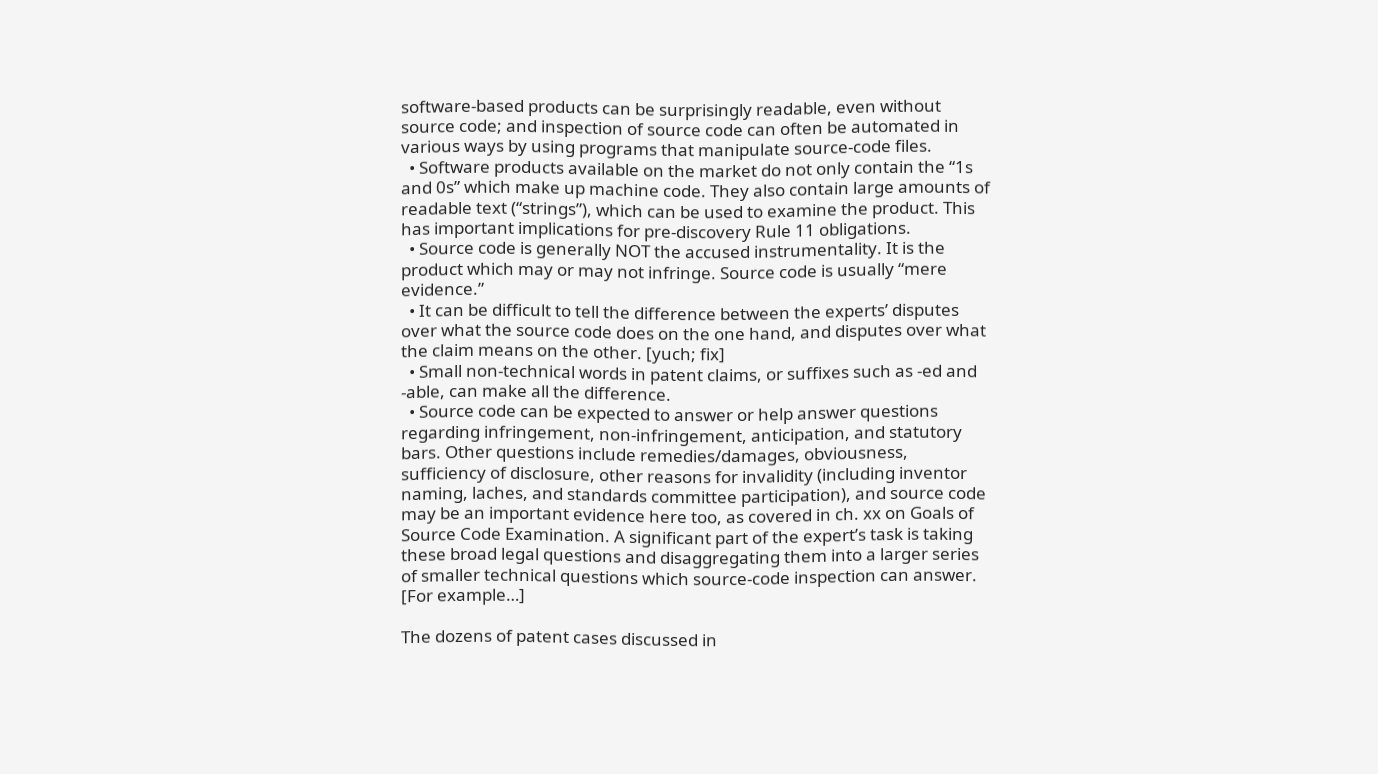software-based products can be surprisingly readable, even without source code; and inspection of source code can often be automated in various ways by using programs that manipulate source-code files.
  • Software products available on the market do not only contain the “1s and 0s” which make up machine code. They also contain large amounts of readable text (“strings”), which can be used to examine the product. This has important implications for pre-discovery Rule 11 obligations.
  • Source code is generally NOT the accused instrumentality. It is the product which may or may not infringe. Source code is usually “mere evidence.”
  • It can be difficult to tell the difference between the experts’ disputes over what the source code does on the one hand, and disputes over what the claim means on the other. [yuch; fix]
  • Small non-technical words in patent claims, or suffixes such as -ed and -able, can make all the difference.
  • Source code can be expected to answer or help answer questions regarding infringement, non-infringement, anticipation, and statutory bars. Other questions include remedies/damages, obviousness, sufficiency of disclosure, other reasons for invalidity (including inventor naming, laches, and standards committee participation), and source code may be an important evidence here too, as covered in ch. xx on Goals of Source Code Examination. A significant part of the expert’s task is taking these broad legal questions and disaggregating them into a larger series of smaller technical questions which source-code inspection can answer. [For example…]

The dozens of patent cases discussed in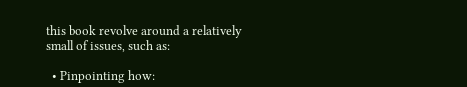this book revolve around a relatively small of issues, such as:

  • Pinpointing how: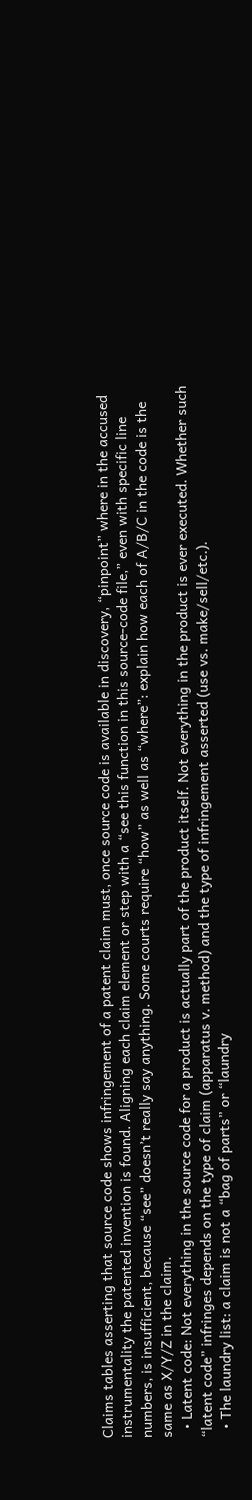Claims tables asserting that source code shows infringement of a patent claim must, once source code is available in discovery, “pinpoint” where in the accused instrumentality the patented invention is found. Aligning each claim element or step with a “see this function in this source-code file,” even with specific line numbers, is insufficient, because “see” doesn’t really say anything. Some courts require “how” as well as “where”: explain how each of A/B/C in the code is the same as X/Y/Z in the claim.
  • Latent code: Not everything in the source code for a product is actually part of the product itself. Not everything in the product is ever executed. Whether such “latent code” infringes depends on the type of claim (apparatus v. method) and the type of infringement asserted (use vs. make/sell/etc.).
  • The laundry list: a claim is not a “bag of parts” or “laundry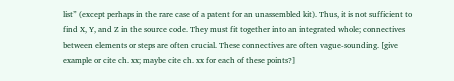list” (except perhaps in the rare case of a patent for an unassembled kit). Thus, it is not sufficient to find X, Y, and Z in the source code. They must fit together into an integrated whole; connectives between elements or steps are often crucial. These connectives are often vague-sounding. [give example or cite ch. xx; maybe cite ch. xx for each of these points?]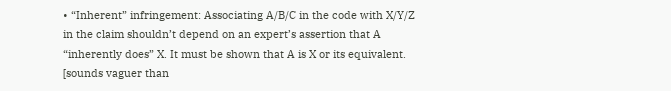• “Inherent” infringement: Associating A/B/C in the code with X/Y/Z in the claim shouldn’t depend on an expert’s assertion that A “inherently does” X. It must be shown that A is X or its equivalent. [sounds vaguer than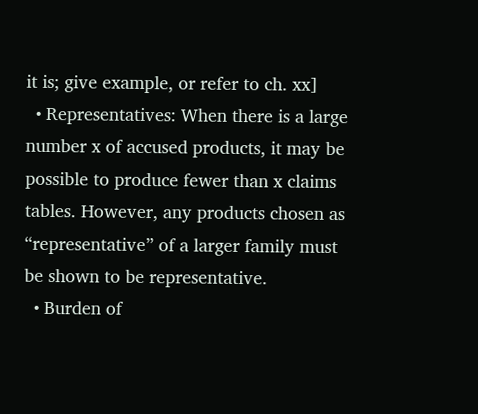it is; give example, or refer to ch. xx]
  • Representatives: When there is a large number x of accused products, it may be possible to produce fewer than x claims tables. However, any products chosen as “representative” of a larger family must be shown to be representative.
  • Burden of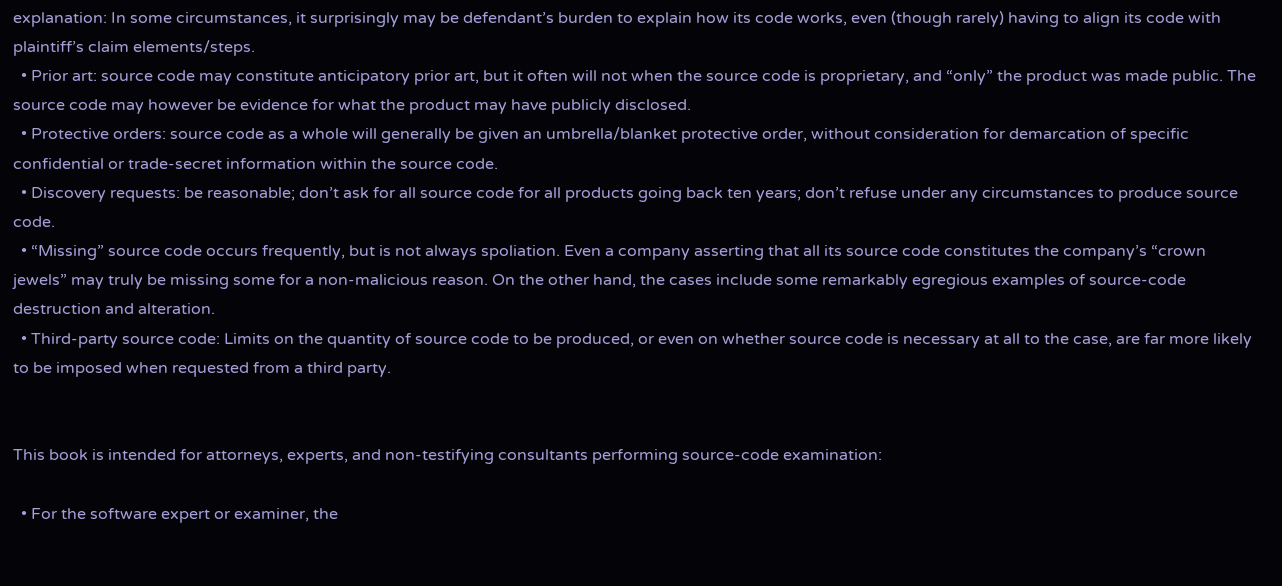explanation: In some circumstances, it surprisingly may be defendant’s burden to explain how its code works, even (though rarely) having to align its code with plaintiff’s claim elements/steps.
  • Prior art: source code may constitute anticipatory prior art, but it often will not when the source code is proprietary, and “only” the product was made public. The source code may however be evidence for what the product may have publicly disclosed.
  • Protective orders: source code as a whole will generally be given an umbrella/blanket protective order, without consideration for demarcation of specific confidential or trade-secret information within the source code.
  • Discovery requests: be reasonable; don’t ask for all source code for all products going back ten years; don’t refuse under any circumstances to produce source code.
  • “Missing” source code occurs frequently, but is not always spoliation. Even a company asserting that all its source code constitutes the company’s “crown jewels” may truly be missing some for a non-malicious reason. On the other hand, the cases include some remarkably egregious examples of source-code destruction and alteration.
  • Third-party source code: Limits on the quantity of source code to be produced, or even on whether source code is necessary at all to the case, are far more likely to be imposed when requested from a third party.


This book is intended for attorneys, experts, and non-testifying consultants performing source-code examination:

  • For the software expert or examiner, the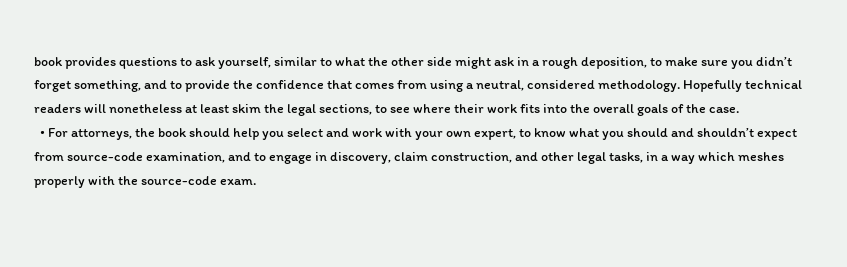book provides questions to ask yourself, similar to what the other side might ask in a rough deposition, to make sure you didn’t forget something, and to provide the confidence that comes from using a neutral, considered methodology. Hopefully technical readers will nonetheless at least skim the legal sections, to see where their work fits into the overall goals of the case.
  • For attorneys, the book should help you select and work with your own expert, to know what you should and shouldn’t expect from source-code examination, and to engage in discovery, claim construction, and other legal tasks, in a way which meshes properly with the source-code exam.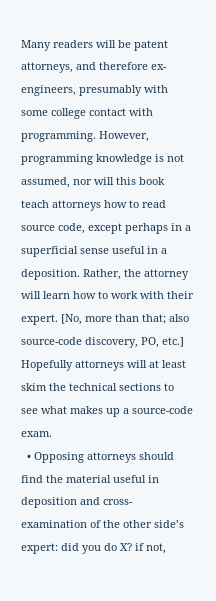Many readers will be patent attorneys, and therefore ex-engineers, presumably with some college contact with programming. However, programming knowledge is not assumed, nor will this book teach attorneys how to read source code, except perhaps in a superficial sense useful in a deposition. Rather, the attorney will learn how to work with their expert. [No, more than that; also source-code discovery, PO, etc.] Hopefully attorneys will at least skim the technical sections to see what makes up a source-code exam.
  • Opposing attorneys should find the material useful in deposition and cross-examination of the other side’s expert: did you do X? if not,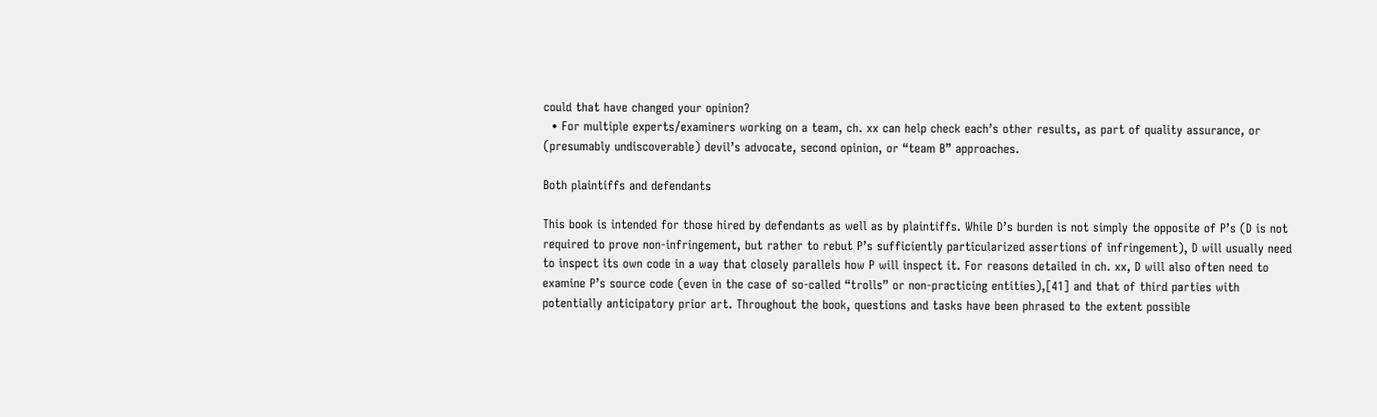could that have changed your opinion?
  • For multiple experts/examiners working on a team, ch. xx can help check each’s other results, as part of quality assurance, or (presumably undiscoverable) devil’s advocate, second opinion, or “team B” approaches.

Both plaintiffs and defendants

This book is intended for those hired by defendants as well as by plaintiffs. While D’s burden is not simply the opposite of P’s (D is not required to prove non-infringement, but rather to rebut P’s sufficiently particularized assertions of infringement), D will usually need to inspect its own code in a way that closely parallels how P will inspect it. For reasons detailed in ch. xx, D will also often need to examine P’s source code (even in the case of so-called “trolls” or non-practicing entities),[41] and that of third parties with potentially anticipatory prior art. Throughout the book, questions and tasks have been phrased to the extent possible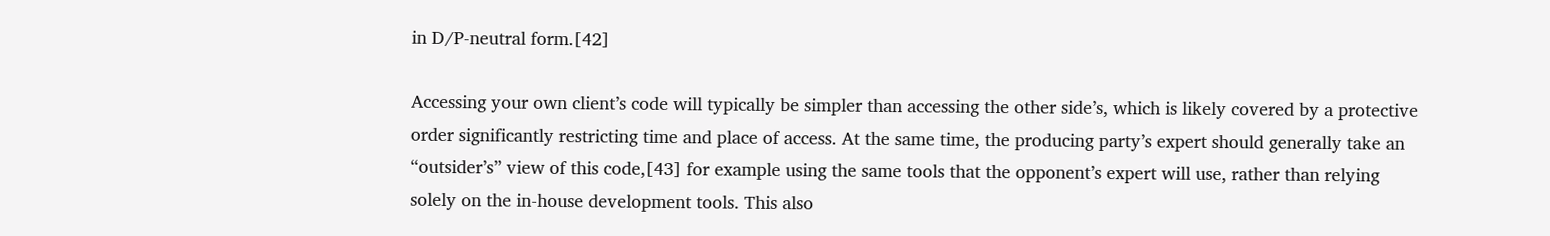in D/P-neutral form.[42]

Accessing your own client’s code will typically be simpler than accessing the other side’s, which is likely covered by a protective order significantly restricting time and place of access. At the same time, the producing party’s expert should generally take an “outsider’s” view of this code,[43] for example using the same tools that the opponent’s expert will use, rather than relying solely on the in-house development tools. This also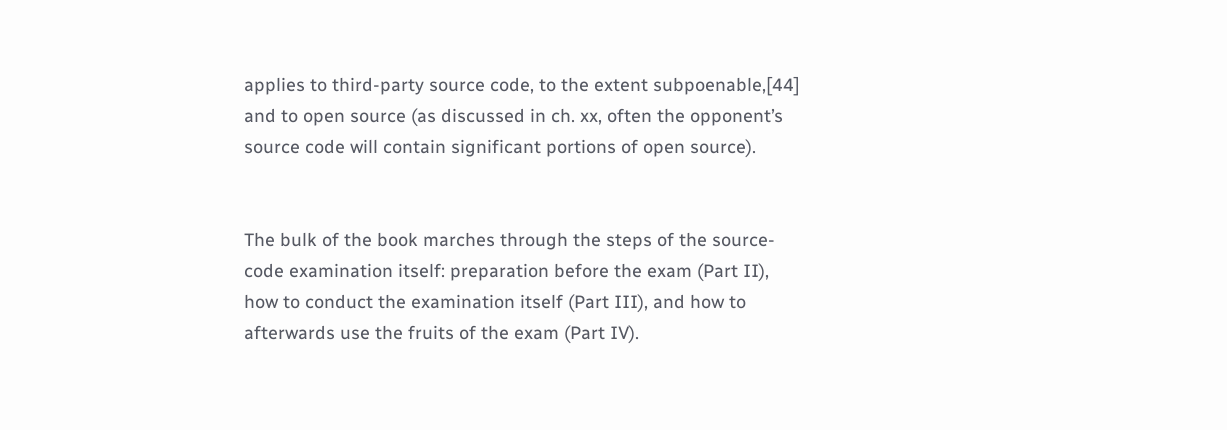applies to third-party source code, to the extent subpoenable,[44] and to open source (as discussed in ch. xx, often the opponent’s source code will contain significant portions of open source).


The bulk of the book marches through the steps of the source-code examination itself: preparation before the exam (Part II), how to conduct the examination itself (Part III), and how to afterwards use the fruits of the exam (Part IV).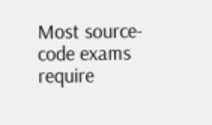Most source-code exams require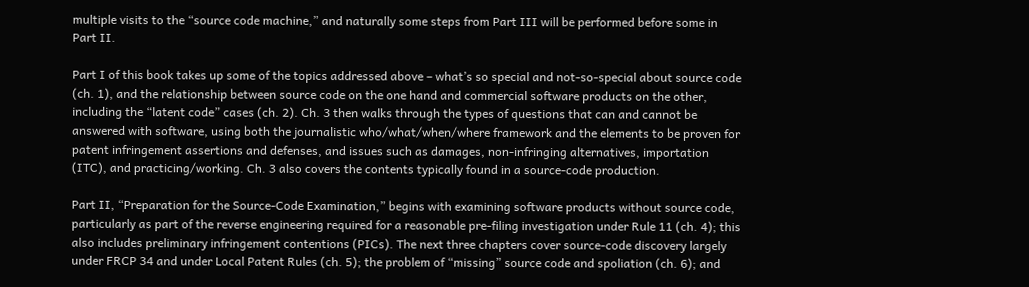multiple visits to the “source code machine,” and naturally some steps from Part III will be performed before some in Part II.

Part I of this book takes up some of the topics addressed above – what’s so special and not-so-special about source code (ch. 1), and the relationship between source code on the one hand and commercial software products on the other, including the “latent code” cases (ch. 2). Ch. 3 then walks through the types of questions that can and cannot be answered with software, using both the journalistic who/what/when/where framework and the elements to be proven for patent infringement assertions and defenses, and issues such as damages, non-infringing alternatives, importation (ITC), and practicing/working. Ch. 3 also covers the contents typically found in a source-code production.

Part II, “Preparation for the Source-Code Examination,” begins with examining software products without source code, particularly as part of the reverse engineering required for a reasonable pre-filing investigation under Rule 11 (ch. 4); this also includes preliminary infringement contentions (PICs). The next three chapters cover source-code discovery largely under FRCP 34 and under Local Patent Rules (ch. 5); the problem of “missing” source code and spoliation (ch. 6); and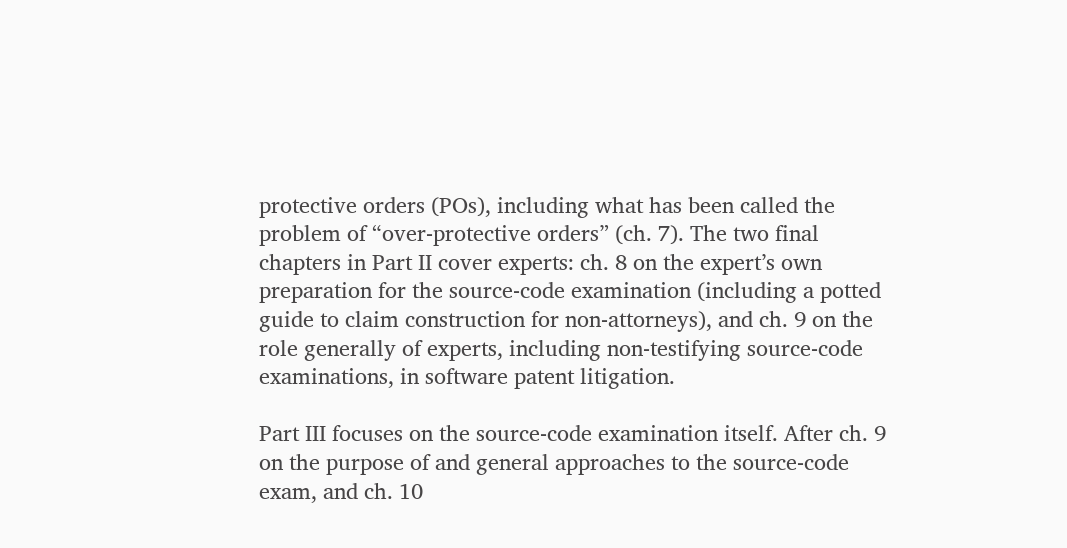protective orders (POs), including what has been called the problem of “over-protective orders” (ch. 7). The two final chapters in Part II cover experts: ch. 8 on the expert’s own preparation for the source-code examination (including a potted guide to claim construction for non-attorneys), and ch. 9 on the role generally of experts, including non-testifying source-code examinations, in software patent litigation.

Part III focuses on the source-code examination itself. After ch. 9 on the purpose of and general approaches to the source-code exam, and ch. 10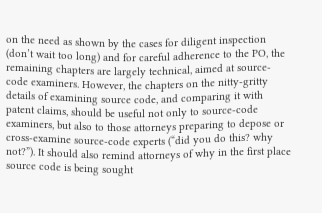on the need as shown by the cases for diligent inspection (don’t wait too long) and for careful adherence to the PO, the remaining chapters are largely technical, aimed at source-code examiners. However, the chapters on the nitty-gritty details of examining source code, and comparing it with patent claims, should be useful not only to source-code examiners, but also to those attorneys preparing to depose or cross-examine source-code experts (“did you do this? why not?”). It should also remind attorneys of why in the first place source code is being sought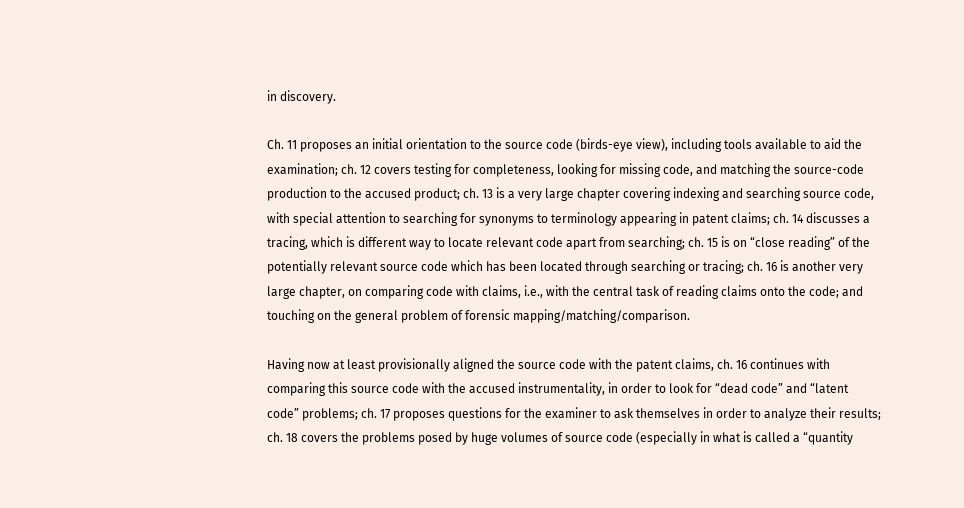in discovery.

Ch. 11 proposes an initial orientation to the source code (birds-eye view), including tools available to aid the examination; ch. 12 covers testing for completeness, looking for missing code, and matching the source-code production to the accused product; ch. 13 is a very large chapter covering indexing and searching source code, with special attention to searching for synonyms to terminology appearing in patent claims; ch. 14 discusses a tracing, which is different way to locate relevant code apart from searching; ch. 15 is on “close reading” of the potentially relevant source code which has been located through searching or tracing; ch. 16 is another very large chapter, on comparing code with claims, i.e., with the central task of reading claims onto the code; and touching on the general problem of forensic mapping/matching/comparison.

Having now at least provisionally aligned the source code with the patent claims, ch. 16 continues with comparing this source code with the accused instrumentality, in order to look for “dead code” and “latent code” problems; ch. 17 proposes questions for the examiner to ask themselves in order to analyze their results; ch. 18 covers the problems posed by huge volumes of source code (especially in what is called a “quantity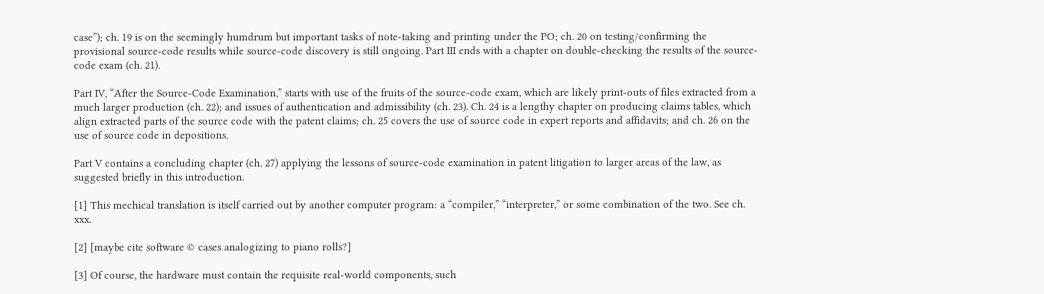case”); ch. 19 is on the seemingly humdrum but important tasks of note-taking and printing under the PO; ch. 20 on testing/confirming the provisional source-code results while source-code discovery is still ongoing. Part III ends with a chapter on double-checking the results of the source-code exam (ch. 21).

Part IV, “After the Source-Code Examination,” starts with use of the fruits of the source-code exam, which are likely print-outs of files extracted from a much larger production (ch. 22); and issues of authentication and admissibility (ch. 23). Ch. 24 is a lengthy chapter on producing claims tables, which align extracted parts of the source code with the patent claims; ch. 25 covers the use of source code in expert reports and affidavits; and ch. 26 on the use of source code in depositions.

Part V contains a concluding chapter (ch. 27) applying the lessons of source-code examination in patent litigation to larger areas of the law, as suggested briefly in this introduction.

[1] This mechical translation is itself carried out by another computer program: a “compiler,” “interpreter,” or some combination of the two. See ch. xxx.

[2] [maybe cite software © cases analogizing to piano rolls?]

[3] Of course, the hardware must contain the requisite real-world components, such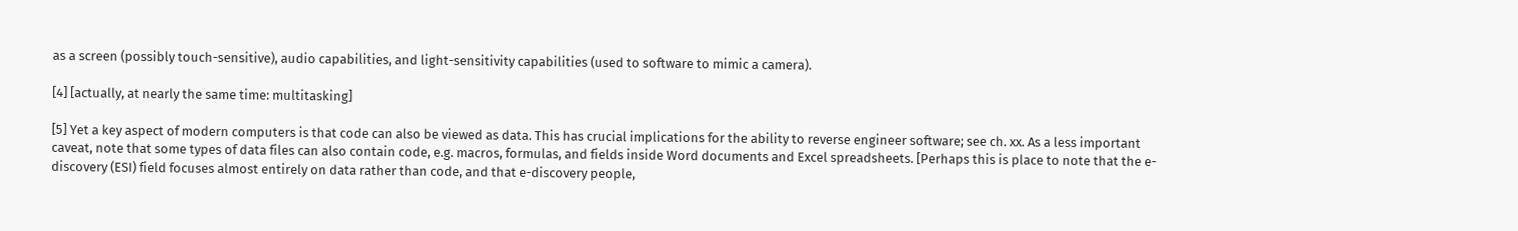as a screen (possibly touch-sensitive), audio capabilities, and light-sensitivity capabilities (used to software to mimic a camera).

[4] [actually, at nearly the same time: multitasking]

[5] Yet a key aspect of modern computers is that code can also be viewed as data. This has crucial implications for the ability to reverse engineer software; see ch. xx. As a less important caveat, note that some types of data files can also contain code, e.g. macros, formulas, and fields inside Word documents and Excel spreadsheets. [Perhaps this is place to note that the e-discovery (ESI) field focuses almost entirely on data rather than code, and that e-discovery people,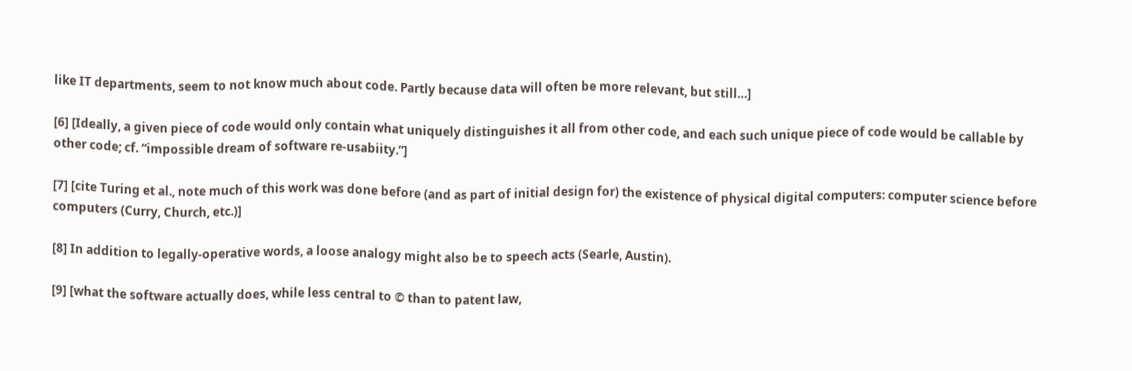like IT departments, seem to not know much about code. Partly because data will often be more relevant, but still…]

[6] [Ideally, a given piece of code would only contain what uniquely distinguishes it all from other code, and each such unique piece of code would be callable by other code; cf. “impossible dream of software re-usabiity.”]

[7] [cite Turing et al., note much of this work was done before (and as part of initial design for) the existence of physical digital computers: computer science before computers (Curry, Church, etc.)]

[8] In addition to legally-operative words, a loose analogy might also be to speech acts (Searle, Austin).

[9] [what the software actually does, while less central to © than to patent law,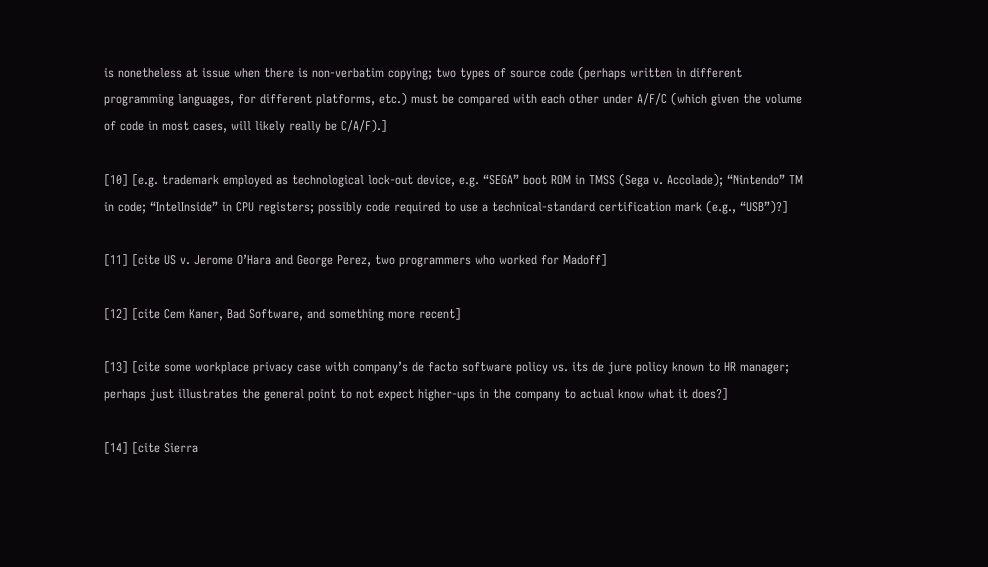is nonetheless at issue when there is non-verbatim copying; two types of source code (perhaps written in different programming languages, for different platforms, etc.) must be compared with each other under A/F/C (which given the volume of code in most cases, will likely really be C/A/F).]

[10] [e.g. trademark employed as technological lock-out device, e.g. “SEGA” boot ROM in TMSS (Sega v. Accolade); “Nintendo” TM in code; “IntelInside” in CPU registers; possibly code required to use a technical-standard certification mark (e.g., “USB”)?]

[11] [cite US v. Jerome O’Hara and George Perez, two programmers who worked for Madoff]

[12] [cite Cem Kaner, Bad Software, and something more recent]

[13] [cite some workplace privacy case with company’s de facto software policy vs. its de jure policy known to HR manager; perhaps just illustrates the general point to not expect higher-ups in the company to actual know what it does?]

[14] [cite Sierra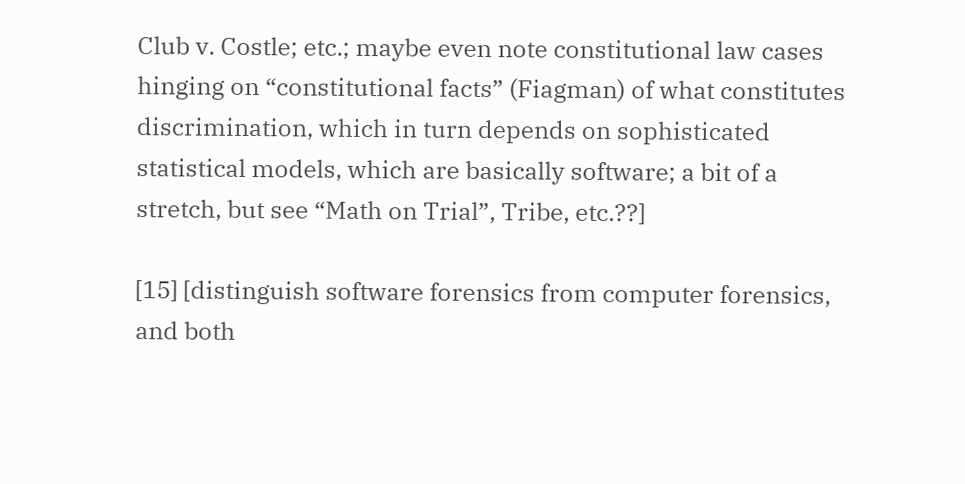Club v. Costle; etc.; maybe even note constitutional law cases hinging on “constitutional facts” (Fiagman) of what constitutes discrimination, which in turn depends on sophisticated statistical models, which are basically software; a bit of a stretch, but see “Math on Trial”, Tribe, etc.??]

[15] [distinguish software forensics from computer forensics, and both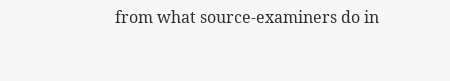from what source-examiners do in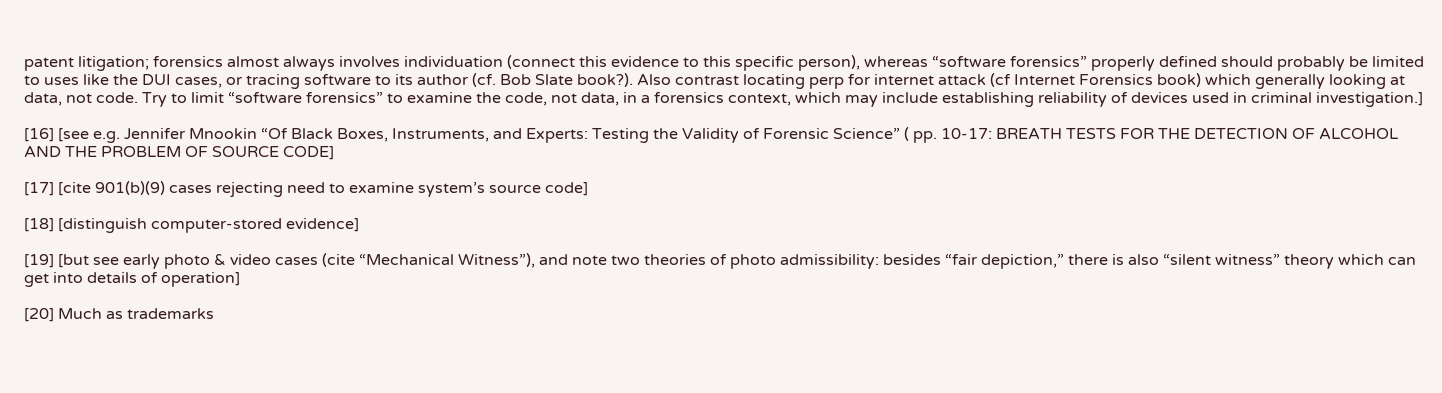patent litigation; forensics almost always involves individuation (connect this evidence to this specific person), whereas “software forensics” properly defined should probably be limited to uses like the DUI cases, or tracing software to its author (cf. Bob Slate book?). Also contrast locating perp for internet attack (cf Internet Forensics book) which generally looking at data, not code. Try to limit “software forensics” to examine the code, not data, in a forensics context, which may include establishing reliability of devices used in criminal investigation.]

[16] [see e.g. Jennifer Mnookin “Of Black Boxes, Instruments, and Experts: Testing the Validity of Forensic Science” ( pp. 10-17: BREATH TESTS FOR THE DETECTION OF ALCOHOL AND THE PROBLEM OF SOURCE CODE]

[17] [cite 901(b)(9) cases rejecting need to examine system’s source code]

[18] [distinguish computer-stored evidence]

[19] [but see early photo & video cases (cite “Mechanical Witness”), and note two theories of photo admissibility: besides “fair depiction,” there is also “silent witness” theory which can get into details of operation]

[20] Much as trademarks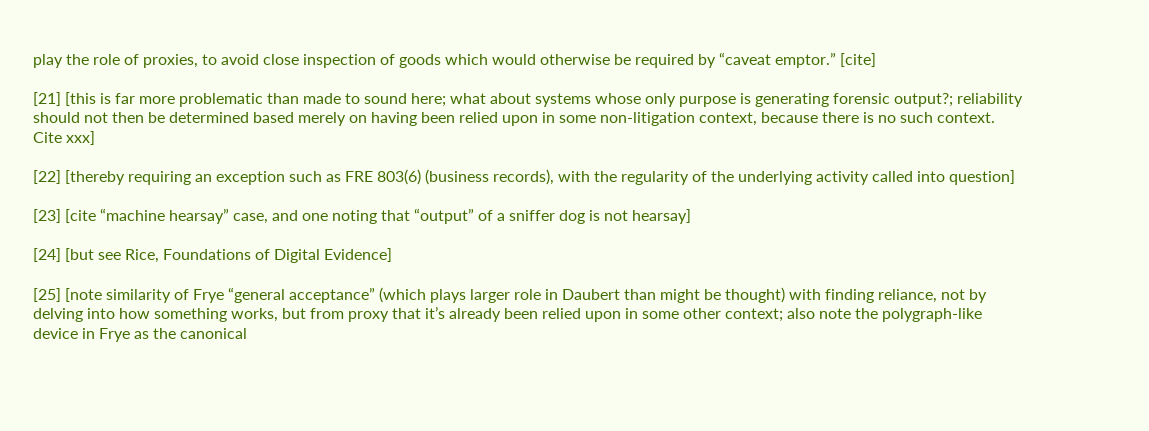play the role of proxies, to avoid close inspection of goods which would otherwise be required by “caveat emptor.” [cite]

[21] [this is far more problematic than made to sound here; what about systems whose only purpose is generating forensic output?; reliability should not then be determined based merely on having been relied upon in some non-litigation context, because there is no such context. Cite xxx]

[22] [thereby requiring an exception such as FRE 803(6) (business records), with the regularity of the underlying activity called into question]

[23] [cite “machine hearsay” case, and one noting that “output” of a sniffer dog is not hearsay]

[24] [but see Rice, Foundations of Digital Evidence]

[25] [note similarity of Frye “general acceptance” (which plays larger role in Daubert than might be thought) with finding reliance, not by delving into how something works, but from proxy that it’s already been relied upon in some other context; also note the polygraph-like device in Frye as the canonical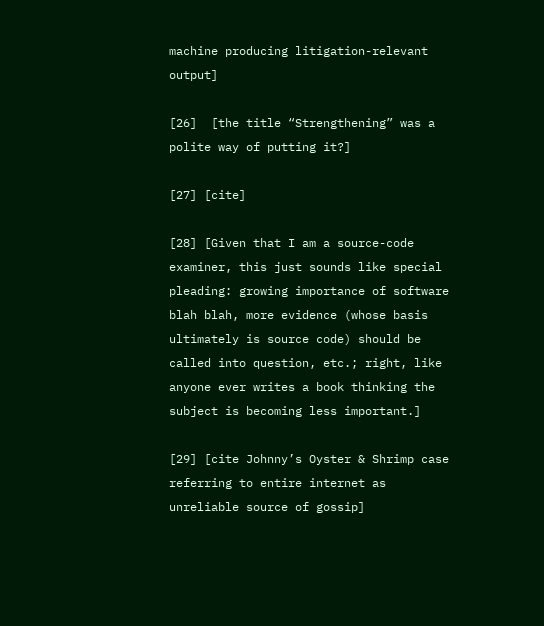machine producing litigation-relevant output]

[26]  [the title “Strengthening” was a polite way of putting it?]

[27] [cite]

[28] [Given that I am a source-code examiner, this just sounds like special pleading: growing importance of software blah blah, more evidence (whose basis ultimately is source code) should be called into question, etc.; right, like anyone ever writes a book thinking the subject is becoming less important.]

[29] [cite Johnny’s Oyster & Shrimp case referring to entire internet as unreliable source of gossip]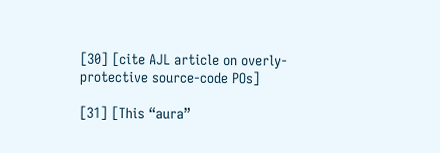[30] [cite AJL article on overly-protective source-code POs]

[31] [This “aura”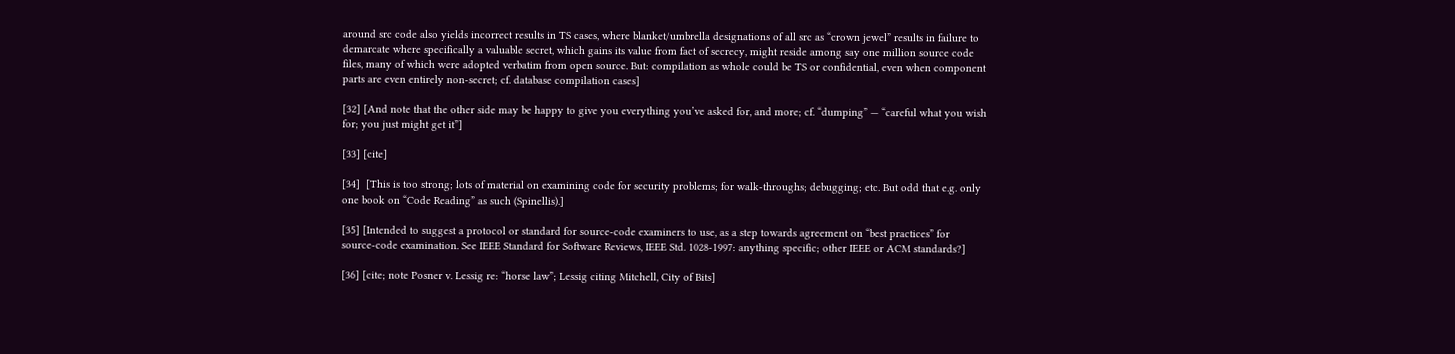around src code also yields incorrect results in TS cases, where blanket/umbrella designations of all src as “crown jewel” results in failure to demarcate where specifically a valuable secret, which gains its value from fact of secrecy, might reside among say one million source code files, many of which were adopted verbatim from open source. But: compilation as whole could be TS or confidential, even when component parts are even entirely non-secret; cf. database compilation cases]

[32] [And note that the other side may be happy to give you everything you’ve asked for, and more; cf. “dumping” — “careful what you wish for; you just might get it”]

[33] [cite]

[34]  [This is too strong; lots of material on examining code for security problems; for walk-throughs; debugging; etc. But odd that e.g. only one book on “Code Reading” as such (Spinellis).]

[35] [Intended to suggest a protocol or standard for source-code examiners to use, as a step towards agreement on “best practices” for source-code examination. See IEEE Standard for Software Reviews, IEEE Std. 1028-1997: anything specific; other IEEE or ACM standards?]

[36] [cite; note Posner v. Lessig re: “horse law”; Lessig citing Mitchell, City of Bits]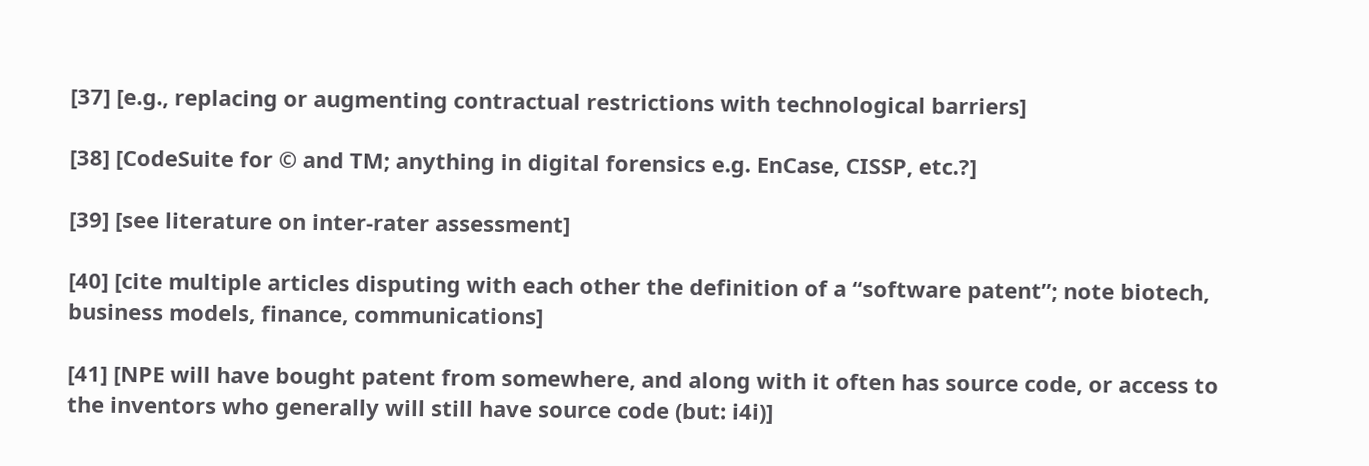[37] [e.g., replacing or augmenting contractual restrictions with technological barriers]

[38] [CodeSuite for © and TM; anything in digital forensics e.g. EnCase, CISSP, etc.?]

[39] [see literature on inter-rater assessment]

[40] [cite multiple articles disputing with each other the definition of a “software patent”; note biotech, business models, finance, communications]

[41] [NPE will have bought patent from somewhere, and along with it often has source code, or access to the inventors who generally will still have source code (but: i4i)]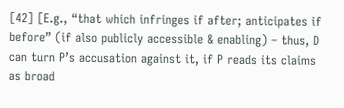[42] [E.g., “that which infringes if after; anticipates if before” (if also publicly accessible & enabling) – thus, D can turn P’s accusation against it, if P reads its claims as broad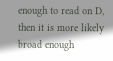enough to read on D, then it is more likely broad enough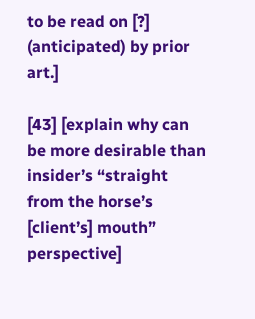to be read on [?] (anticipated) by prior art.]

[43] [explain why can be more desirable than insider’s “straight from the horse’s [client’s] mouth” perspective]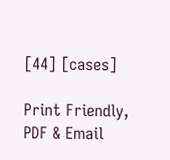[44] [cases]

Print Friendly, PDF & Email